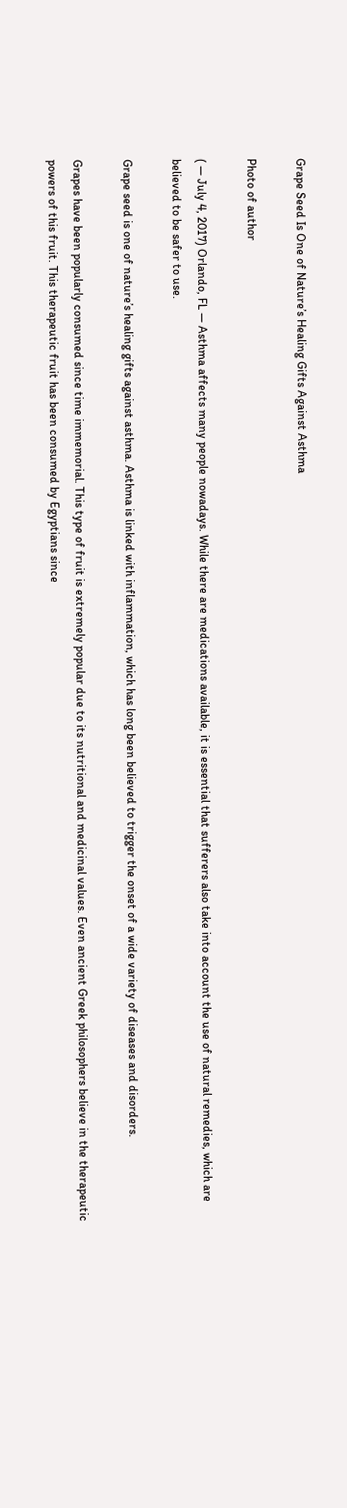Grape Seed Is One of Nature’s Healing Gifts Against Asthma

Photo of author

( — July 4, 2017) Orlando, FL — Asthma affects many people nowadays. While there are medications available, it is essential that sufferers also take into account the use of natural remedies, which are believed to be safer to use.

Grape seed is one of nature’s healing gifts against asthma. Asthma is linked with inflammation, which has long been believed to trigger the onset of a wide variety of diseases and disorders.

Grapes have been popularly consumed since time immemorial. This type of fruit is extremely popular due to its nutritional and medicinal values. Even ancient Greek philosophers believe in the therapeutic powers of this fruit. This therapeutic fruit has been consumed by Egyptians since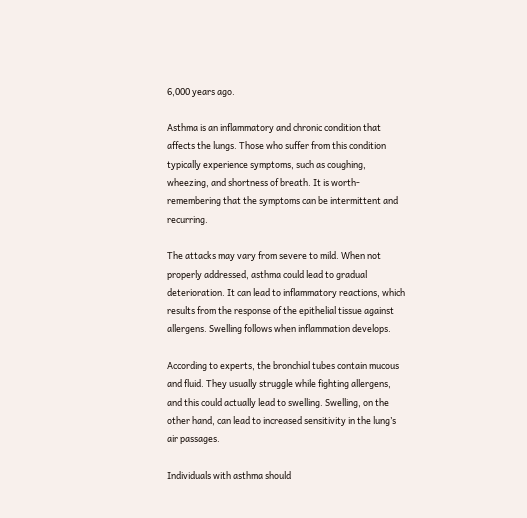6,000 years ago.

Asthma is an inflammatory and chronic condition that affects the lungs. Those who suffer from this condition  typically experience symptoms, such as coughing, wheezing, and shortness of breath. It is worth-remembering that the symptoms can be intermittent and recurring.

The attacks may vary from severe to mild. When not properly addressed, asthma could lead to gradual deterioration. It can lead to inflammatory reactions, which results from the response of the epithelial tissue against allergens. Swelling follows when inflammation develops.

According to experts, the bronchial tubes contain mucous and fluid. They usually struggle while fighting allergens, and this could actually lead to swelling. Swelling, on the other hand, can lead to increased sensitivity in the lung’s air passages.

Individuals with asthma should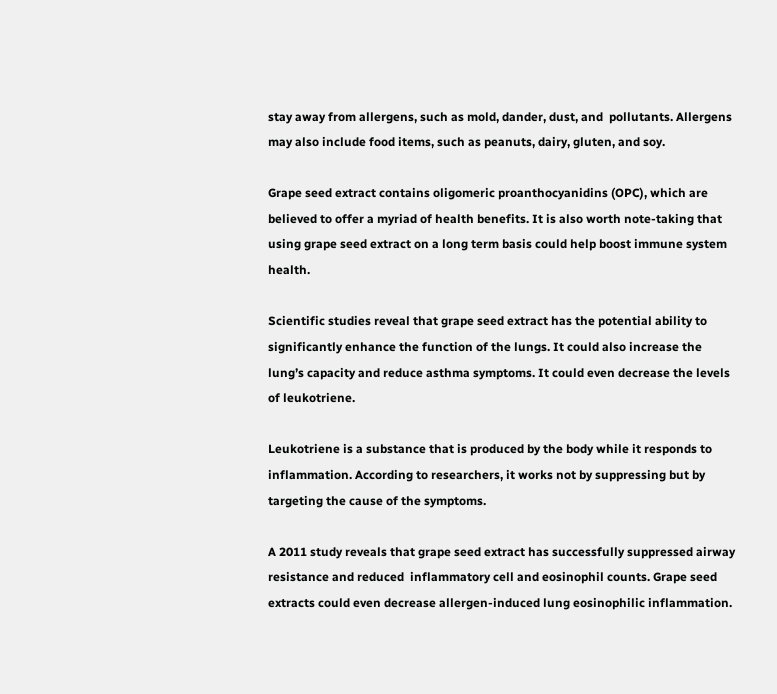stay away from allergens, such as mold, dander, dust, and  pollutants. Allergens may also include food items, such as peanuts, dairy, gluten, and soy.

Grape seed extract contains oligomeric proanthocyanidins (OPC), which are believed to offer a myriad of health benefits. It is also worth note-taking that using grape seed extract on a long term basis could help boost immune system health.

Scientific studies reveal that grape seed extract has the potential ability to significantly enhance the function of the lungs. It could also increase the lung’s capacity and reduce asthma symptoms. It could even decrease the levels of leukotriene.

Leukotriene is a substance that is produced by the body while it responds to inflammation. According to researchers, it works not by suppressing but by targeting the cause of the symptoms.

A 2011 study reveals that grape seed extract has successfully suppressed airway resistance and reduced  inflammatory cell and eosinophil counts. Grape seed extracts could even decrease allergen-induced lung eosinophilic inflammation.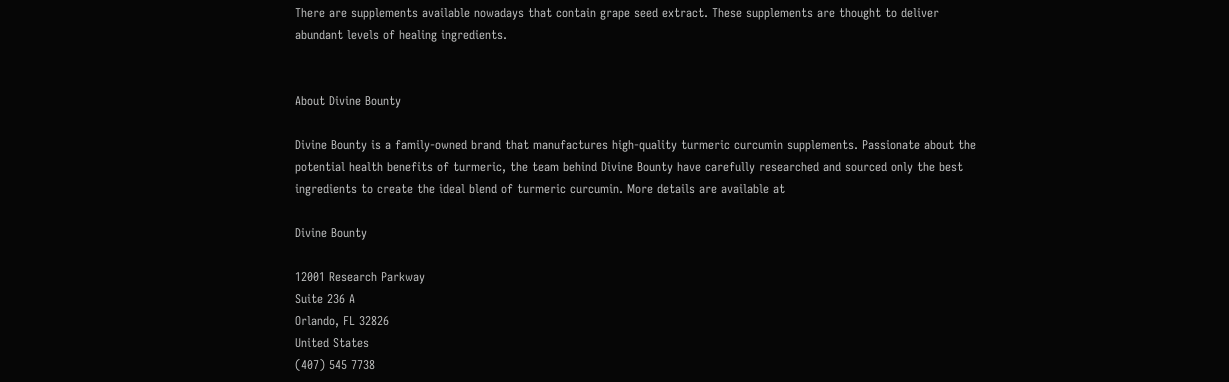There are supplements available nowadays that contain grape seed extract. These supplements are thought to deliver abundant levels of healing ingredients.


About Divine Bounty

Divine Bounty is a family-owned brand that manufactures high-quality turmeric curcumin supplements. Passionate about the potential health benefits of turmeric, the team behind Divine Bounty have carefully researched and sourced only the best ingredients to create the ideal blend of turmeric curcumin. More details are available at

Divine Bounty

12001 Research Parkway
Suite 236 A
Orlando, FL 32826
United States
(407) 545 7738